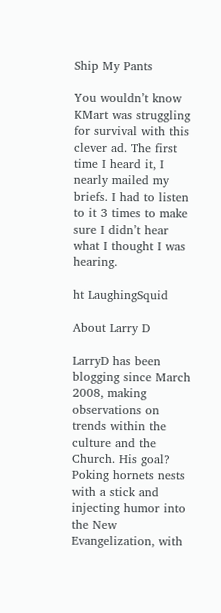Ship My Pants

You wouldn’t know KMart was struggling for survival with this clever ad. The first time I heard it, I nearly mailed my briefs. I had to listen to it 3 times to make sure I didn’t hear what I thought I was hearing.

ht LaughingSquid

About Larry D

LarryD has been blogging since March 2008, making observations on trends within the culture and the Church. His goal? Poking hornets nests with a stick and injecting humor into the New Evangelization, with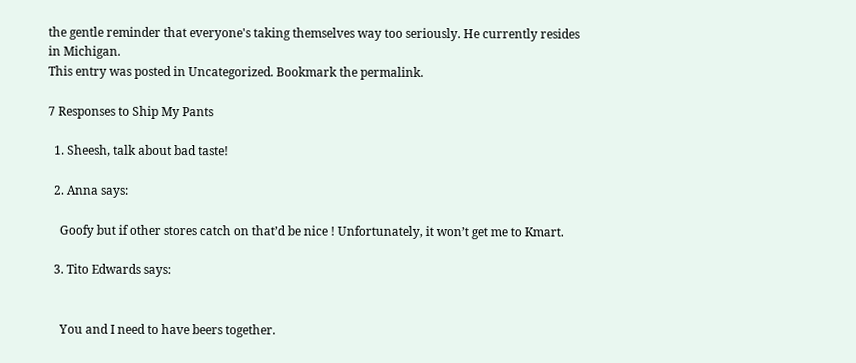the gentle reminder that everyone's taking themselves way too seriously. He currently resides in Michigan.
This entry was posted in Uncategorized. Bookmark the permalink.

7 Responses to Ship My Pants

  1. Sheesh, talk about bad taste!

  2. Anna says:

    Goofy but if other stores catch on that’d be nice ! Unfortunately, it won’t get me to Kmart.

  3. Tito Edwards says:


    You and I need to have beers together.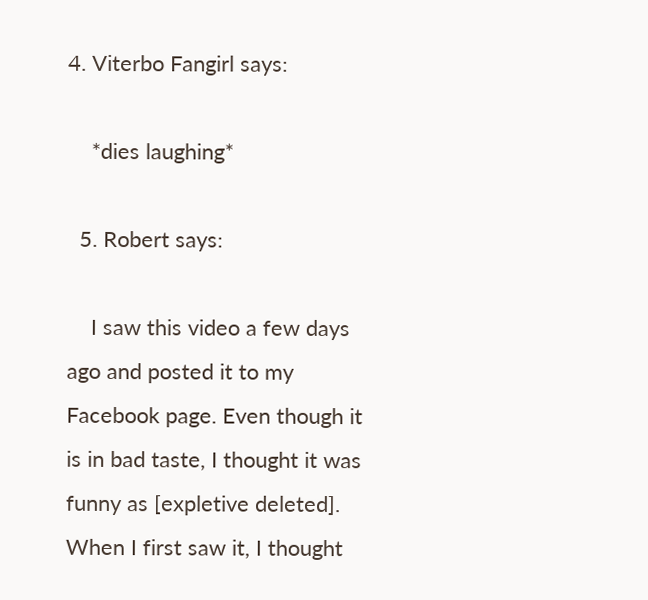4. Viterbo Fangirl says:

    *dies laughing*

  5. Robert says:

    I saw this video a few days ago and posted it to my Facebook page. Even though it is in bad taste, I thought it was funny as [expletive deleted]. When I first saw it, I thought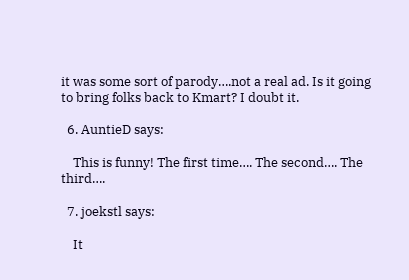it was some sort of parody….not a real ad. Is it going to bring folks back to Kmart? I doubt it.

  6. AuntieD says:

    This is funny! The first time…. The second…. The third….

  7. joekstl says:

    It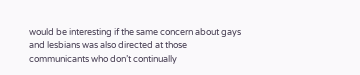would be interesting if the same concern about gays and lesbians was also directed at those communicants who don’t continually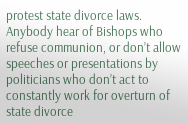protest state divorce laws. Anybody hear of Bishops who refuse communion, or don’t allow speeches or presentations by politicians who don’t act to constantly work for overturn of state divorce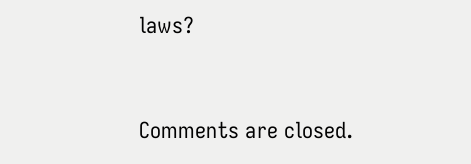laws?



Comments are closed.